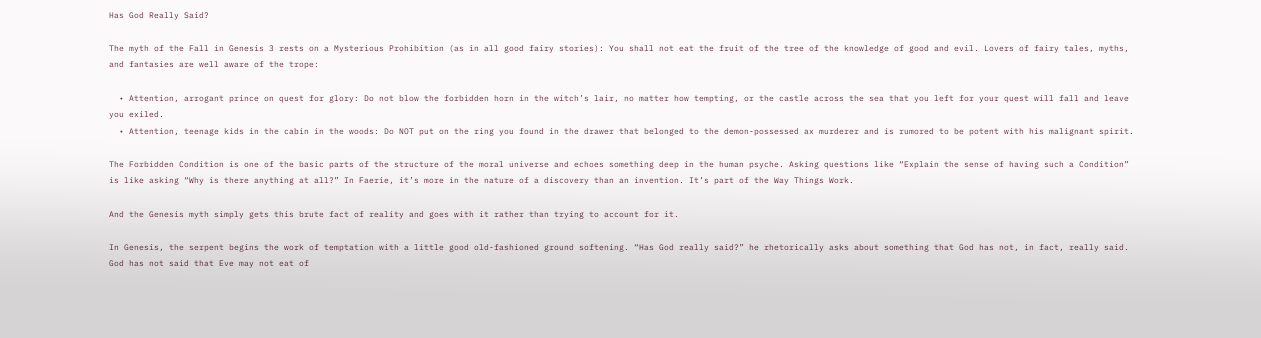Has God Really Said?

The myth of the Fall in Genesis 3 rests on a Mysterious Prohibition (as in all good fairy stories): You shall not eat the fruit of the tree of the knowledge of good and evil. Lovers of fairy tales, myths, and fantasies are well aware of the trope:

  • Attention, arrogant prince on quest for glory: Do not blow the forbidden horn in the witch’s lair, no matter how tempting, or the castle across the sea that you left for your quest will fall and leave you exiled.
  • Attention, teenage kids in the cabin in the woods: Do NOT put on the ring you found in the drawer that belonged to the demon-possessed ax murderer and is rumored to be potent with his malignant spirit.

The Forbidden Condition is one of the basic parts of the structure of the moral universe and echoes something deep in the human psyche. Asking questions like “Explain the sense of having such a Condition” is like asking “Why is there anything at all?” In Faerie, it’s more in the nature of a discovery than an invention. It’s part of the Way Things Work.

And the Genesis myth simply gets this brute fact of reality and goes with it rather than trying to account for it.

In Genesis, the serpent begins the work of temptation with a little good old-fashioned ground softening. “Has God really said?” he rhetorically asks about something that God has not, in fact, really said. God has not said that Eve may not eat of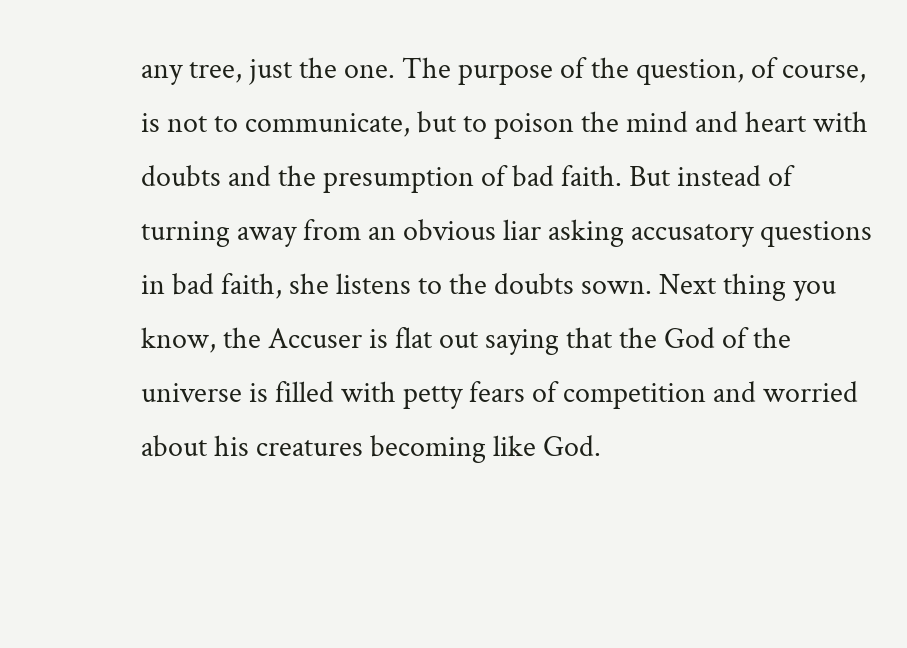any tree, just the one. The purpose of the question, of course, is not to communicate, but to poison the mind and heart with doubts and the presumption of bad faith. But instead of turning away from an obvious liar asking accusatory questions in bad faith, she listens to the doubts sown. Next thing you know, the Accuser is flat out saying that the God of the universe is filled with petty fears of competition and worried about his creatures becoming like God.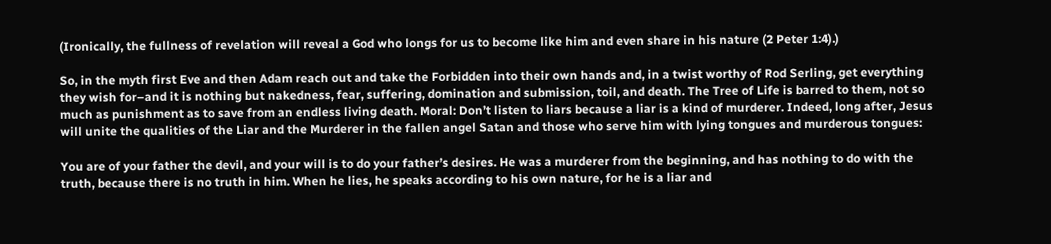(Ironically, the fullness of revelation will reveal a God who longs for us to become like him and even share in his nature (2 Peter 1:4).)

So, in the myth first Eve and then Adam reach out and take the Forbidden into their own hands and, in a twist worthy of Rod Serling, get everything they wish for–and it is nothing but nakedness, fear, suffering, domination and submission, toil, and death. The Tree of Life is barred to them, not so much as punishment as to save from an endless living death. Moral: Don’t listen to liars because a liar is a kind of murderer. Indeed, long after, Jesus will unite the qualities of the Liar and the Murderer in the fallen angel Satan and those who serve him with lying tongues and murderous tongues:

You are of your father the devil, and your will is to do your father’s desires. He was a murderer from the beginning, and has nothing to do with the truth, because there is no truth in him. When he lies, he speaks according to his own nature, for he is a liar and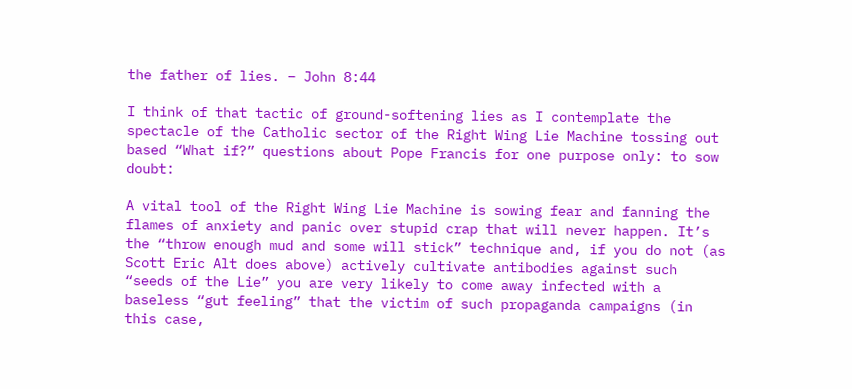the father of lies. – John 8:44

I think of that tactic of ground-softening lies as I contemplate the spectacle of the Catholic sector of the Right Wing Lie Machine tossing out based “What if?” questions about Pope Francis for one purpose only: to sow doubt:

A vital tool of the Right Wing Lie Machine is sowing fear and fanning the flames of anxiety and panic over stupid crap that will never happen. It’s the “throw enough mud and some will stick” technique and, if you do not (as Scott Eric Alt does above) actively cultivate antibodies against such “seeds of the Lie” you are very likely to come away infected with a baseless “gut feeling” that the victim of such propaganda campaigns (in this case,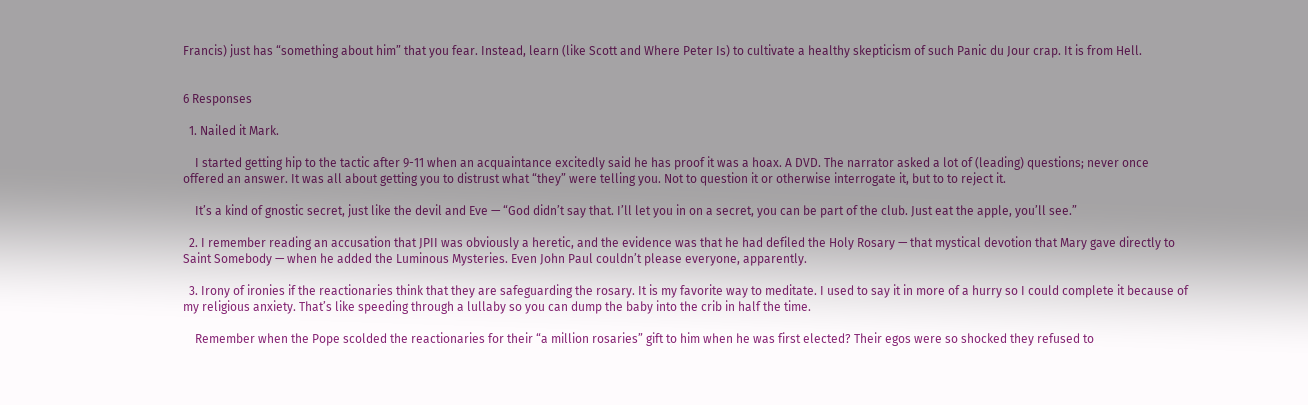Francis) just has “something about him” that you fear. Instead, learn (like Scott and Where Peter Is) to cultivate a healthy skepticism of such Panic du Jour crap. It is from Hell.


6 Responses

  1. Nailed it Mark.

    I started getting hip to the tactic after 9-11 when an acquaintance excitedly said he has proof it was a hoax. A DVD. The narrator asked a lot of (leading) questions; never once offered an answer. It was all about getting you to distrust what “they” were telling you. Not to question it or otherwise interrogate it, but to to reject it.

    It’s a kind of gnostic secret, just like the devil and Eve — “God didn’t say that. I’ll let you in on a secret, you can be part of the club. Just eat the apple, you’ll see.”

  2. I remember reading an accusation that JPII was obviously a heretic, and the evidence was that he had defiled the Holy Rosary — that mystical devotion that Mary gave directly to Saint Somebody — when he added the Luminous Mysteries. Even John Paul couldn’t please everyone, apparently.

  3. Irony of ironies if the reactionaries think that they are safeguarding the rosary. It is my favorite way to meditate. I used to say it in more of a hurry so I could complete it because of my religious anxiety. That’s like speeding through a lullaby so you can dump the baby into the crib in half the time.

    Remember when the Pope scolded the reactionaries for their “a million rosaries” gift to him when he was first elected? Their egos were so shocked they refused to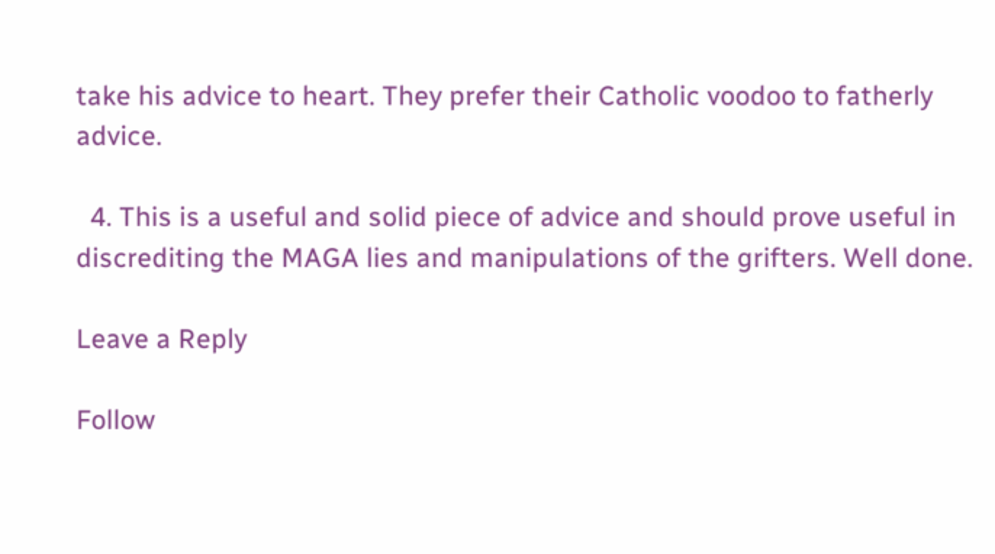take his advice to heart. They prefer their Catholic voodoo to fatherly advice.

  4. This is a useful and solid piece of advice and should prove useful in discrediting the MAGA lies and manipulations of the grifters. Well done.

Leave a Reply

Follow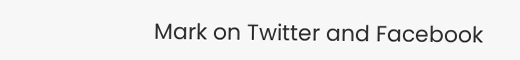Mark on Twitter and Facebook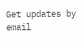Get updates by email